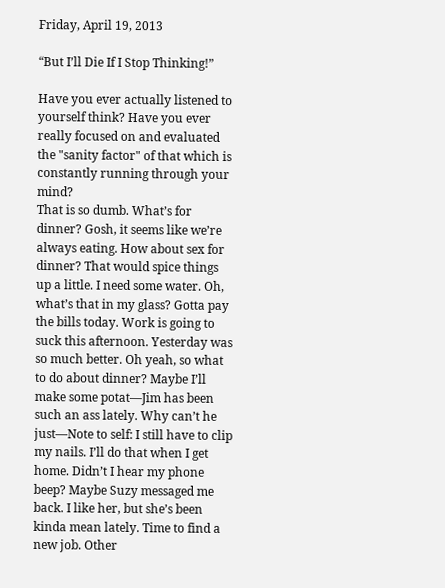Friday, April 19, 2013

“But I’ll Die If I Stop Thinking!”

Have you ever actually listened to yourself think? Have you ever really focused on and evaluated the "sanity factor" of that which is constantly running through your mind?
That is so dumb. What’s for dinner? Gosh, it seems like we’re always eating. How about sex for dinner? That would spice things up a little. I need some water. Oh, what’s that in my glass? Gotta pay the bills today. Work is going to suck this afternoon. Yesterday was so much better. Oh yeah, so what to do about dinner? Maybe I’ll make some potat—Jim has been such an ass lately. Why can’t he just—Note to self: I still have to clip my nails. I’ll do that when I get home. Didn’t I hear my phone beep? Maybe Suzy messaged me back. I like her, but she’s been kinda mean lately. Time to find a new job. Other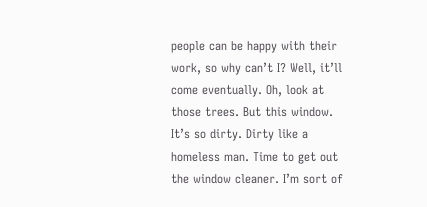people can be happy with their work, so why can’t I? Well, it’ll come eventually. Oh, look at those trees. But this window. It’s so dirty. Dirty like a homeless man. Time to get out the window cleaner. I’m sort of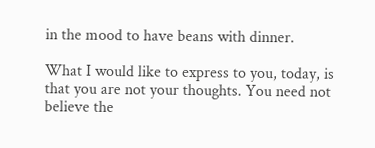in the mood to have beans with dinner.

What I would like to express to you, today, is that you are not your thoughts. You need not believe the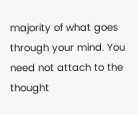majority of what goes through your mind. You need not attach to the thought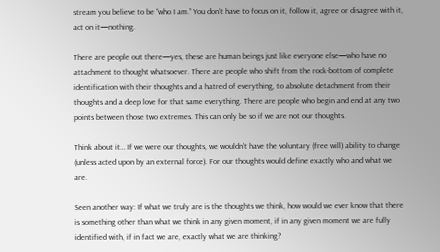stream you believe to be “who I am.” You don’t have to focus on it, follow it, agree or disagree with it, act on it—nothing.

There are people out there—yes, these are human beings just like everyone else—who have no attachment to thought whatsoever. There are people who shift from the rock-bottom of complete identification with their thoughts and a hatred of everything, to absolute detachment from their thoughts and a deep love for that same everything. There are people who begin and end at any two points between those two extremes. This can only be so if we are not our thoughts.

Think about it… If we were our thoughts, we wouldn’t have the voluntary (free will) ability to change (unless acted upon by an external force). For our thoughts would define exactly who and what we are.

Seen another way: If what we truly are is the thoughts we think, how would we ever know that there is something other than what we think in any given moment, if in any given moment we are fully identified with, if in fact we are, exactly what we are thinking?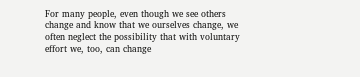For many people, even though we see others change and know that we ourselves change, we often neglect the possibility that with voluntary effort we, too, can change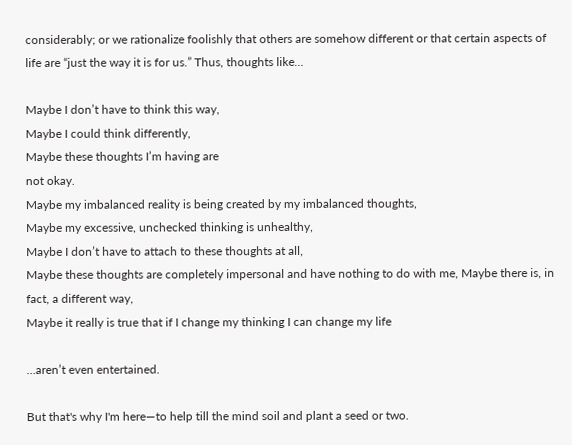considerably; or we rationalize foolishly that others are somehow different or that certain aspects of life are “just the way it is for us.” Thus, thoughts like…

Maybe I don’t have to think this way,
Maybe I could think differently,
Maybe these thoughts I’m having are
not okay.
Maybe my imbalanced reality is being created by my imbalanced thoughts,
Maybe my excessive, unchecked thinking is unhealthy,
Maybe I don’t have to attach to these thoughts at all,
Maybe these thoughts are completely impersonal and have nothing to do with me, Maybe there is, in fact, a different way,
Maybe it really is true that if I change my thinking I can change my life

…aren’t even entertained.

But that's why I'm here—to help till the mind soil and plant a seed or two.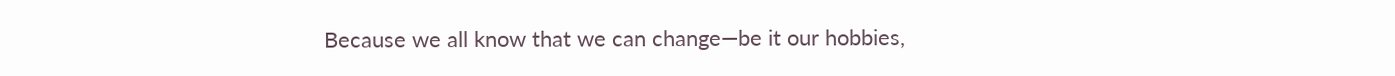Because we all know that we can change—be it our hobbies,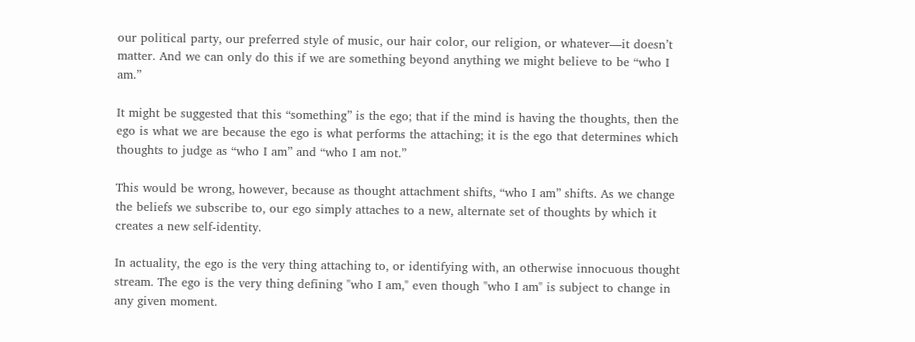our political party, our preferred style of music, our hair color, our religion, or whatever—it doesn’t matter. And we can only do this if we are something beyond anything we might believe to be “who I am.”

It might be suggested that this “something” is the ego; that if the mind is having the thoughts, then the ego is what we are because the ego is what performs the attaching; it is the ego that determines which thoughts to judge as “who I am” and “who I am not.”

This would be wrong, however, because as thought attachment shifts, “who I am” shifts. As we change the beliefs we subscribe to, our ego simply attaches to a new, alternate set of thoughts by which it creates a new self-identity.

In actuality, the ego is the very thing attaching to, or identifying with, an otherwise innocuous thought stream. The ego is the very thing defining "who I am," even though "who I am" is subject to change in any given moment.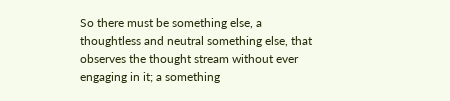So there must be something else, a thoughtless and neutral something else, that observes the thought stream without ever engaging in it; a something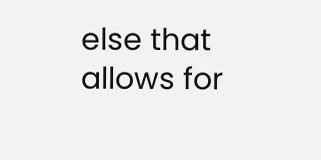else that allows for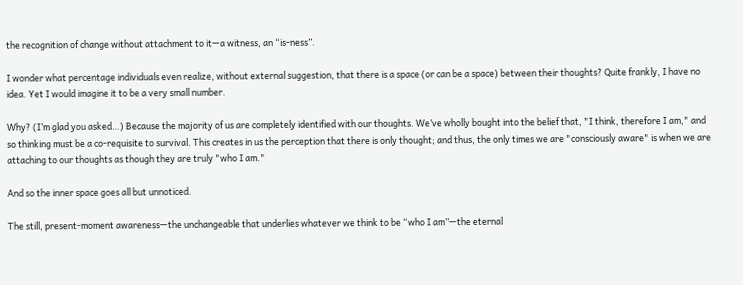the recognition of change without attachment to it—a witness, an “is-ness”.

I wonder what percentage individuals even realize, without external suggestion, that there is a space (or can be a space) between their thoughts? Quite frankly, I have no idea. Yet I would imagine it to be a very small number.

Why? (I’m glad you asked…) Because the majority of us are completely identified with our thoughts. We’ve wholly bought into the belief that, "I think, therefore I am," and so thinking must be a co-requisite to survival. This creates in us the perception that there is only thought; and thus, the only times we are "consciously aware" is when we are attaching to our thoughts as though they are truly "who I am."

And so the inner space goes all but unnoticed.

The still, present-moment awareness—the unchangeable that underlies whatever we think to be “who I am”—the eternal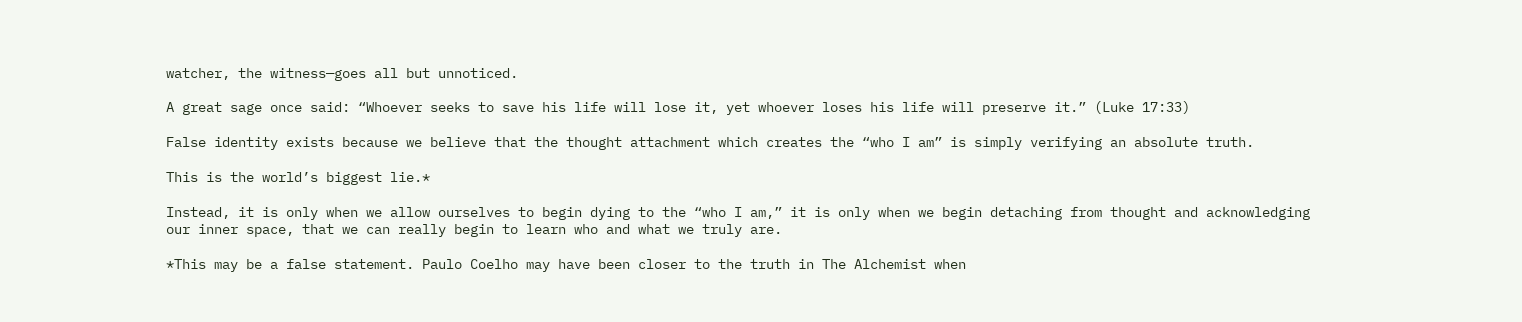watcher, the witness—goes all but unnoticed.

A great sage once said: “Whoever seeks to save his life will lose it, yet whoever loses his life will preserve it.” (Luke 17:33)

False identity exists because we believe that the thought attachment which creates the “who I am” is simply verifying an absolute truth.

This is the world’s biggest lie.*

Instead, it is only when we allow ourselves to begin dying to the “who I am,” it is only when we begin detaching from thought and acknowledging our inner space, that we can really begin to learn who and what we truly are.

*This may be a false statement. Paulo Coelho may have been closer to the truth in The Alchemist when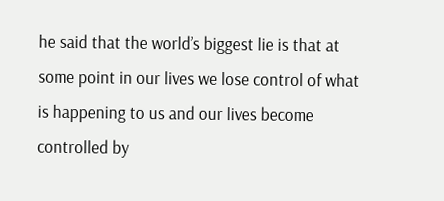he said that the world’s biggest lie is that at some point in our lives we lose control of what is happening to us and our lives become controlled by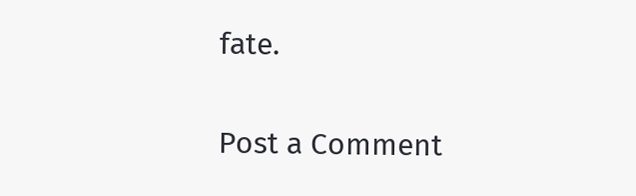fate.


Post a Comment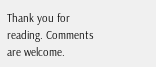Thank you for reading. Comments are welcome.